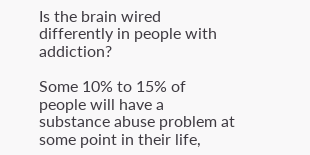Is the brain wired differently in people with addiction?

Some 10% to 15% of people will have a substance abuse problem at some point in their life,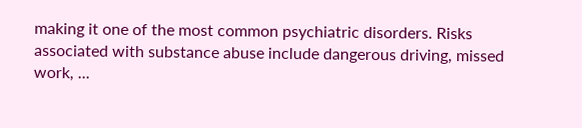making it one of the most common psychiatric disorders. Risks associated with substance abuse include dangerous driving, missed work, ...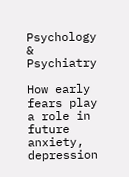Psychology & Psychiatry

How early fears play a role in future anxiety, depression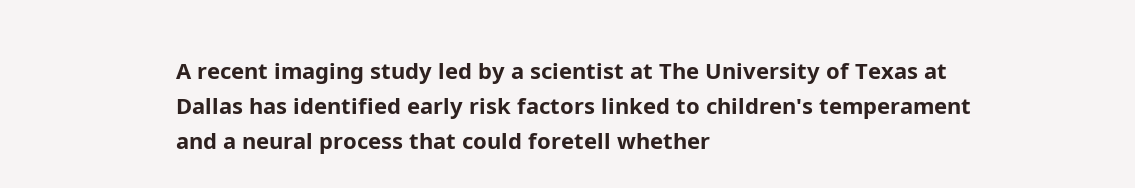A recent imaging study led by a scientist at The University of Texas at Dallas has identified early risk factors linked to children's temperament and a neural process that could foretell whether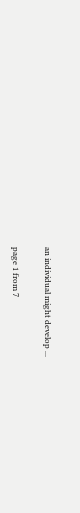an individual might develop ...

page 1 from 7